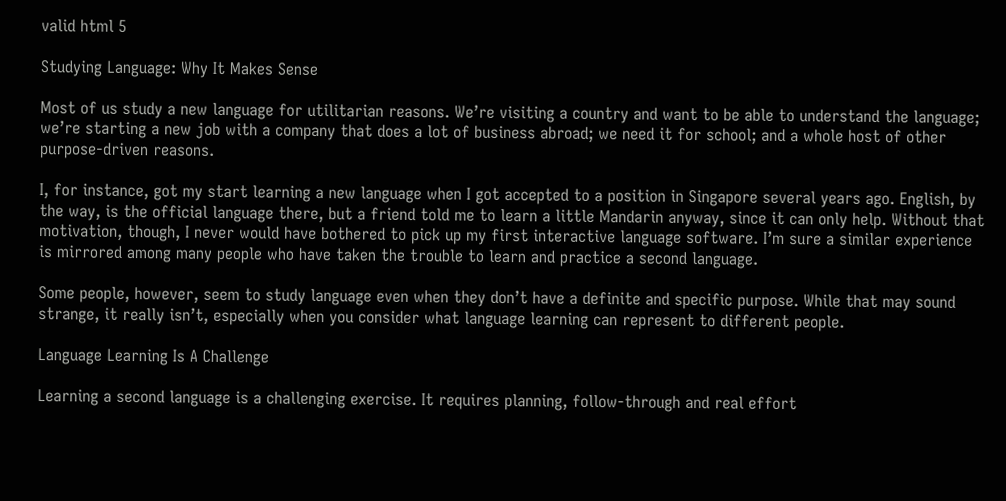valid html 5

Studying Language: Why It Makes Sense

Most of us study a new language for utilitarian reasons. We’re visiting a country and want to be able to understand the language; we’re starting a new job with a company that does a lot of business abroad; we need it for school; and a whole host of other purpose-driven reasons.

I, for instance, got my start learning a new language when I got accepted to a position in Singapore several years ago. English, by the way, is the official language there, but a friend told me to learn a little Mandarin anyway, since it can only help. Without that motivation, though, I never would have bothered to pick up my first interactive language software. I’m sure a similar experience is mirrored among many people who have taken the trouble to learn and practice a second language.

Some people, however, seem to study language even when they don’t have a definite and specific purpose. While that may sound strange, it really isn’t, especially when you consider what language learning can represent to different people.

Language Learning Is A Challenge

Learning a second language is a challenging exercise. It requires planning, follow-through and real effort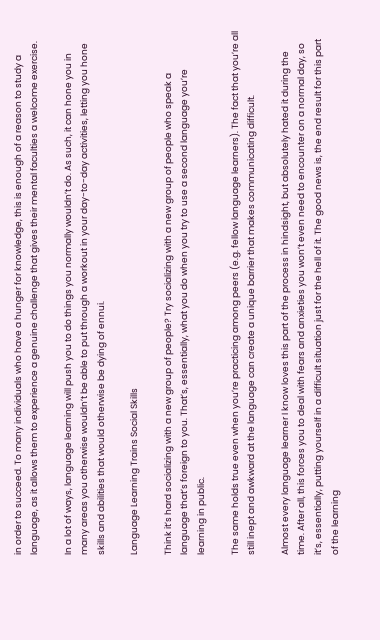in order to succeed. To many individuals who have a hunger for knowledge, this is enough of a reason to study a language, as it allows them to experience a genuine challenge that gives their mental faculties a welcome exercise.

In a lot of ways, language learning will push you to do things you normally wouldn’t do. As such, it can hone you in many areas you otherwise wouldn’t be able to put through a workout in your day-to-day activities, letting you hone skills and abilities that would otherwise be dying of ennui.

Language Learning Trains Social Skills

Think it’s hard socializing with a new group of people? Try socializing with a new group of people who speak a language that’s foreign to you. That’s, essentially, what you do when you try to use a second language you’re learning in public.

The same holds true even when you’re practicing among peers (e.g. fellow language learners). The fact that you’re all still inept and awkward at the language can create a unique barrier that makes communicating difficult.

Almost every language learner I know loves this part of the process in hindsight, but absolutely hated it during the time. After all, this forces you to deal with fears and anxieties you won’t even need to encounter on a normal day, so it’s, essentially, putting yourself in a difficult situation just for the hell of it. The good news is, the end result for this part of the learning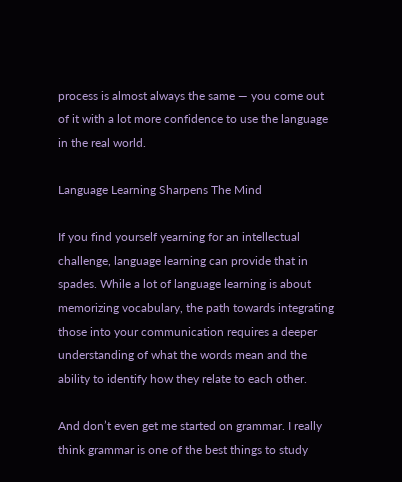process is almost always the same — you come out of it with a lot more confidence to use the language in the real world.

Language Learning Sharpens The Mind

If you find yourself yearning for an intellectual challenge, language learning can provide that in spades. While a lot of language learning is about memorizing vocabulary, the path towards integrating those into your communication requires a deeper understanding of what the words mean and the ability to identify how they relate to each other.

And don’t even get me started on grammar. I really think grammar is one of the best things to study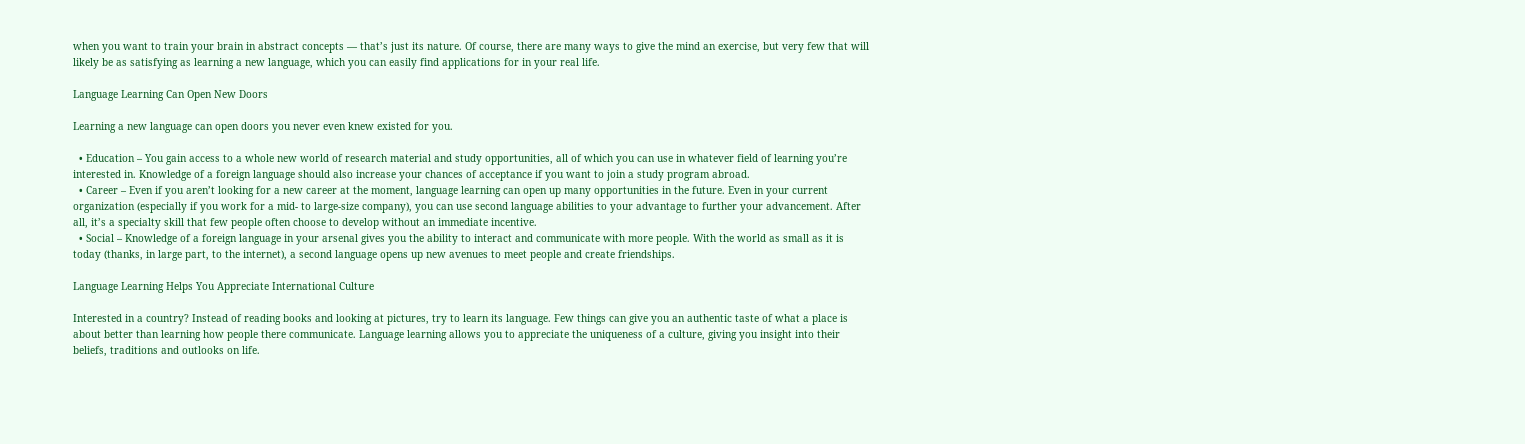when you want to train your brain in abstract concepts — that’s just its nature. Of course, there are many ways to give the mind an exercise, but very few that will likely be as satisfying as learning a new language, which you can easily find applications for in your real life.

Language Learning Can Open New Doors

Learning a new language can open doors you never even knew existed for you.

  • Education – You gain access to a whole new world of research material and study opportunities, all of which you can use in whatever field of learning you’re interested in. Knowledge of a foreign language should also increase your chances of acceptance if you want to join a study program abroad.
  • Career – Even if you aren’t looking for a new career at the moment, language learning can open up many opportunities in the future. Even in your current organization (especially if you work for a mid- to large-size company), you can use second language abilities to your advantage to further your advancement. After all, it’s a specialty skill that few people often choose to develop without an immediate incentive.
  • Social – Knowledge of a foreign language in your arsenal gives you the ability to interact and communicate with more people. With the world as small as it is today (thanks, in large part, to the internet), a second language opens up new avenues to meet people and create friendships.

Language Learning Helps You Appreciate International Culture

Interested in a country? Instead of reading books and looking at pictures, try to learn its language. Few things can give you an authentic taste of what a place is about better than learning how people there communicate. Language learning allows you to appreciate the uniqueness of a culture, giving you insight into their beliefs, traditions and outlooks on life.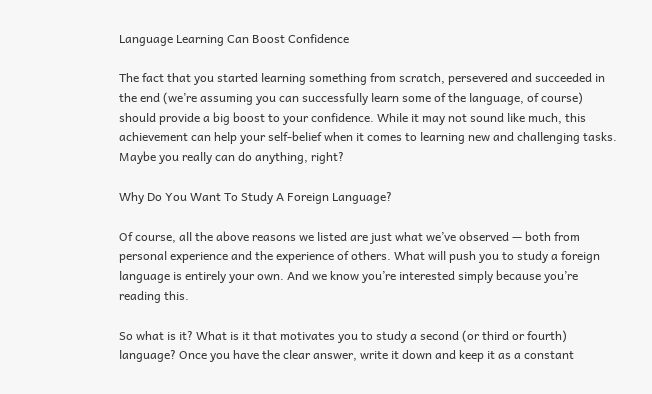Language Learning Can Boost Confidence

The fact that you started learning something from scratch, persevered and succeeded in the end (we’re assuming you can successfully learn some of the language, of course) should provide a big boost to your confidence. While it may not sound like much, this achievement can help your self-belief when it comes to learning new and challenging tasks. Maybe you really can do anything, right?

Why Do You Want To Study A Foreign Language?

Of course, all the above reasons we listed are just what we’ve observed — both from personal experience and the experience of others. What will push you to study a foreign language is entirely your own. And we know you’re interested simply because you’re reading this.

So what is it? What is it that motivates you to study a second (or third or fourth) language? Once you have the clear answer, write it down and keep it as a constant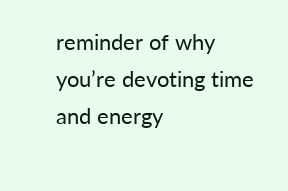reminder of why you’re devoting time and energy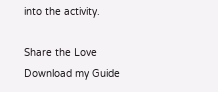into the activity.

Share the Love
Download my Guide